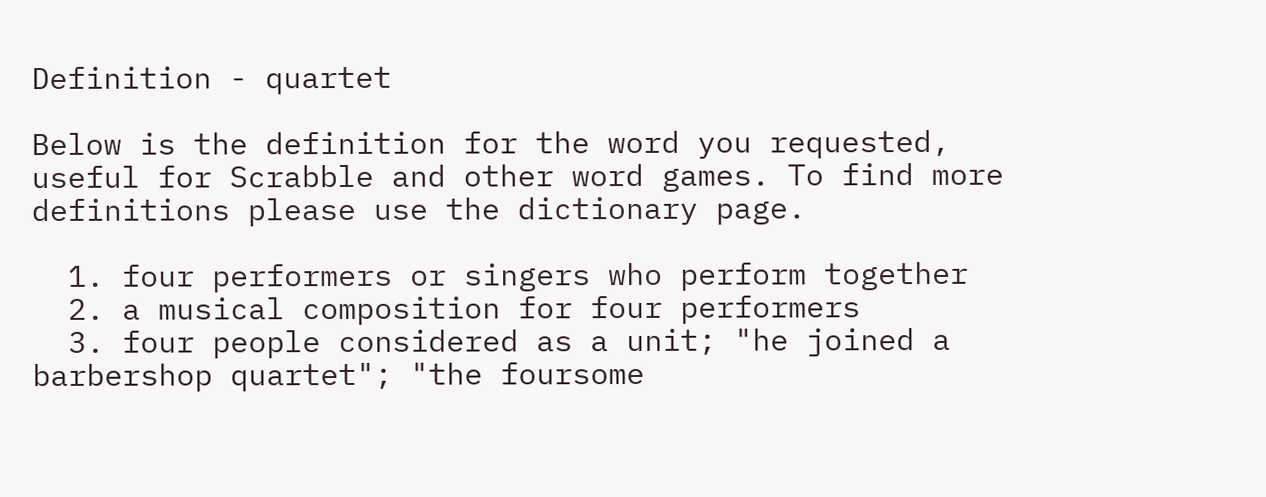Definition - quartet

Below is the definition for the word you requested, useful for Scrabble and other word games. To find more definitions please use the dictionary page.

  1. four performers or singers who perform together
  2. a musical composition for four performers
  3. four people considered as a unit; "he joined a barbershop quartet"; "the foursome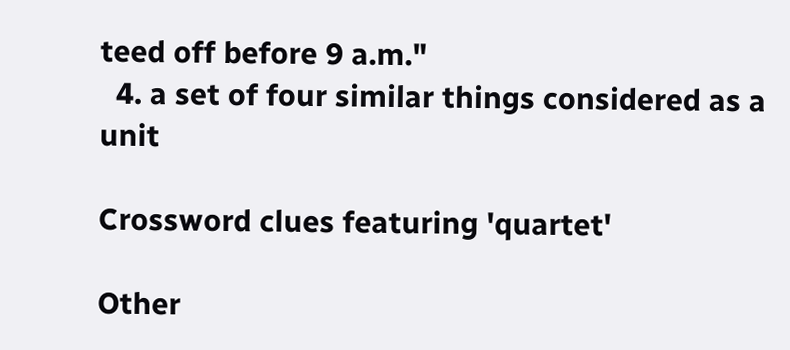teed off before 9 a.m."
  4. a set of four similar things considered as a unit

Crossword clues featuring 'quartet'

Other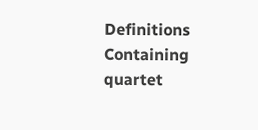Definitions Containing quartet